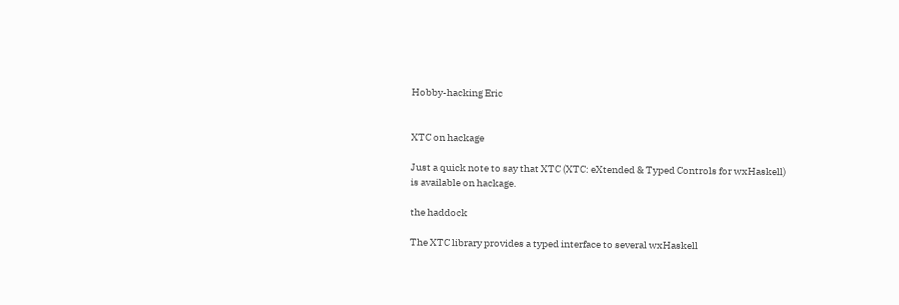Hobby-hacking Eric


XTC on hackage

Just a quick note to say that XTC (XTC: eXtended & Typed Controls for wxHaskell) is available on hackage.

the haddock

The XTC library provides a typed interface to several wxHaskell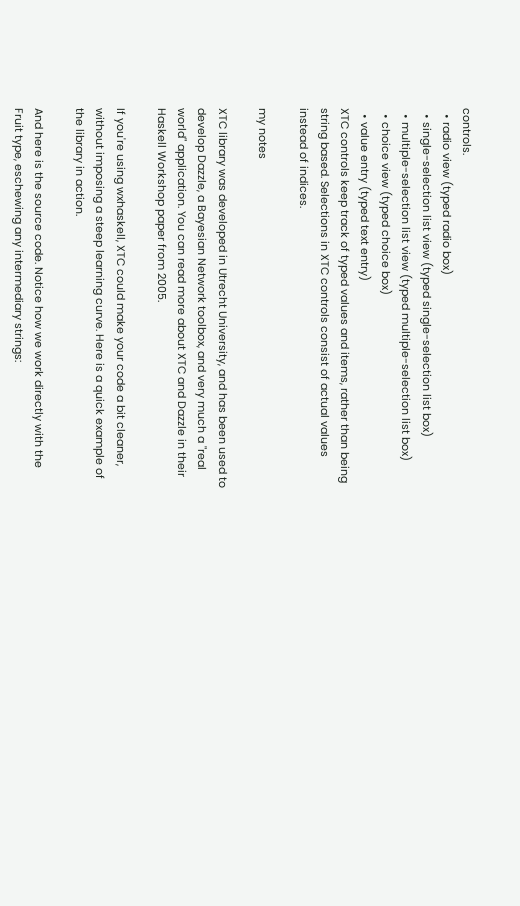controls.
  • radio view (typed radio box)
  • single-selection list view (typed single-selection list box)
  • multiple-selection list view (typed multiple-selection list box)
  • choice view (typed choice box)
  • value entry (typed text entry)
XTC controls keep track of typed values and items, rather than being string based. Selections in XTC controls consist of actual values instead of indices.

my notes

XTC library was developed in Utrecht University, and has been used to develop Dazzle, a Bayesian Network toolbox, and very much a "real world" application. You can read more about XTC and Dazzle in their Haskell Workshop paper from 2005.

If you're using wxhaskell, XTC could make your code a bit cleaner, without imposing a steep learning curve. Here is a quick example of the library in action.

And here is the source code. Notice how we work directly with the Fruit type, eschewing any intermediary strings: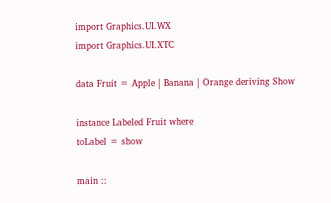import Graphics.UI.WX
import Graphics.UI.XTC

data Fruit = Apple | Banana | Orange deriving Show

instance Labeled Fruit where
toLabel = show

main ::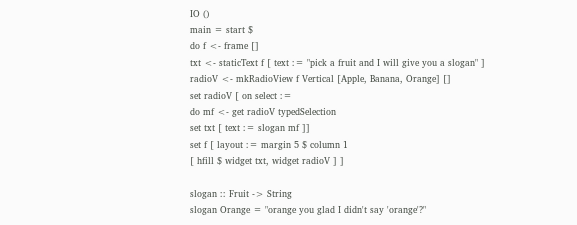IO ()
main = start $
do f <- frame []
txt <- staticText f [ text := "pick a fruit and I will give you a slogan" ]
radioV <- mkRadioView f Vertical [Apple, Banana, Orange] []
set radioV [ on select :=
do mf <- get radioV typedSelection
set txt [ text := slogan mf ]]
set f [ layout := margin 5 $ column 1
[ hfill $ widget txt, widget radioV ] ]

slogan :: Fruit -> String
slogan Orange = "orange you glad I didn't say 'orange'?"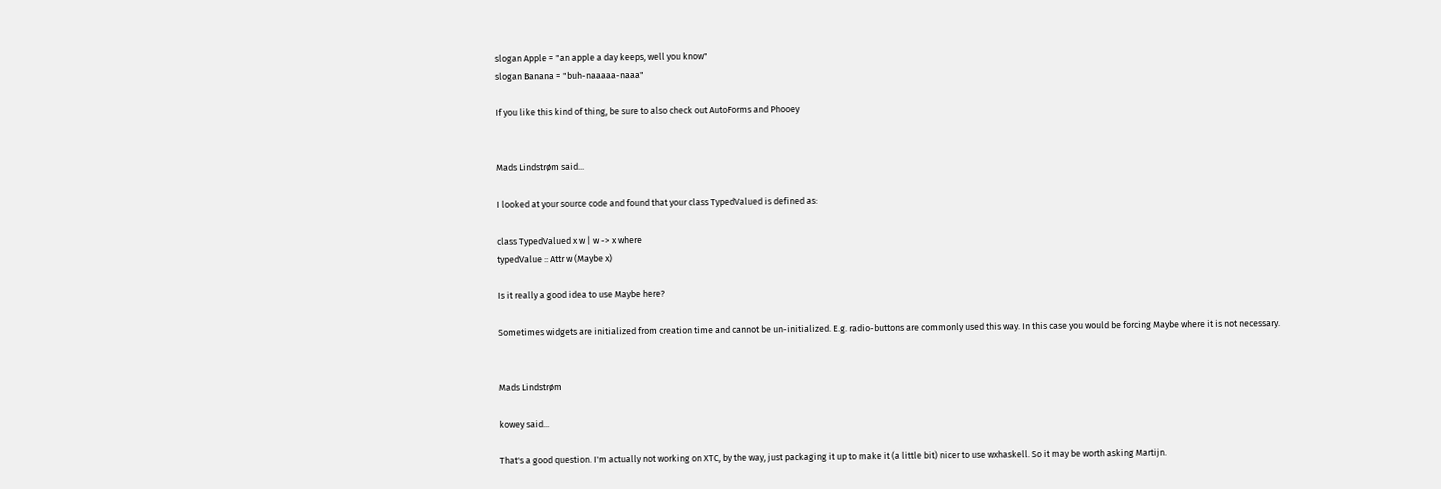slogan Apple = "an apple a day keeps, well you know"
slogan Banana = "buh-naaaaa-naaa"

If you like this kind of thing, be sure to also check out AutoForms and Phooey


Mads Lindstrøm said...

I looked at your source code and found that your class TypedValued is defined as:

class TypedValued x w | w -> x where
typedValue :: Attr w (Maybe x)

Is it really a good idea to use Maybe here?

Sometimes widgets are initialized from creation time and cannot be un-initialized. E.g. radio-buttons are commonly used this way. In this case you would be forcing Maybe where it is not necessary.


Mads Lindstrøm

kowey said...

That's a good question. I'm actually not working on XTC, by the way, just packaging it up to make it (a little bit) nicer to use wxhaskell. So it may be worth asking Martijn.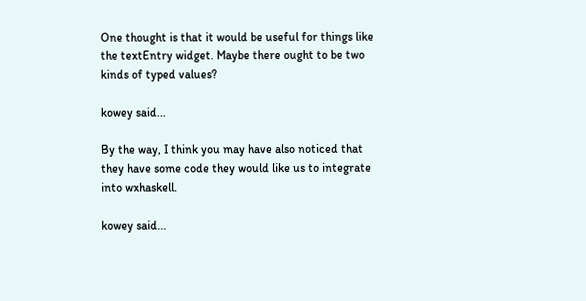One thought is that it would be useful for things like the textEntry widget. Maybe there ought to be two kinds of typed values?

kowey said...

By the way, I think you may have also noticed that they have some code they would like us to integrate into wxhaskell.

kowey said...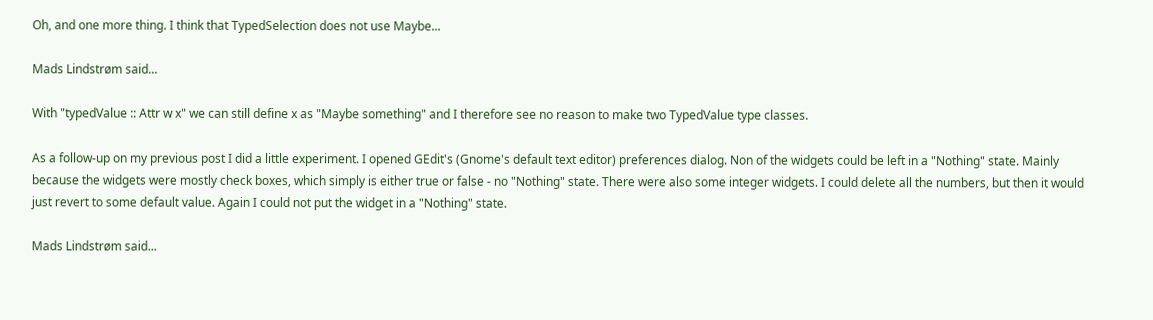Oh, and one more thing. I think that TypedSelection does not use Maybe...

Mads Lindstrøm said...

With "typedValue :: Attr w x" we can still define x as "Maybe something" and I therefore see no reason to make two TypedValue type classes.

As a follow-up on my previous post I did a little experiment. I opened GEdit's (Gnome's default text editor) preferences dialog. Non of the widgets could be left in a "Nothing" state. Mainly because the widgets were mostly check boxes, which simply is either true or false - no "Nothing" state. There were also some integer widgets. I could delete all the numbers, but then it would just revert to some default value. Again I could not put the widget in a "Nothing" state.

Mads Lindstrøm said...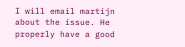I will email martijn about the issue. He properly have a good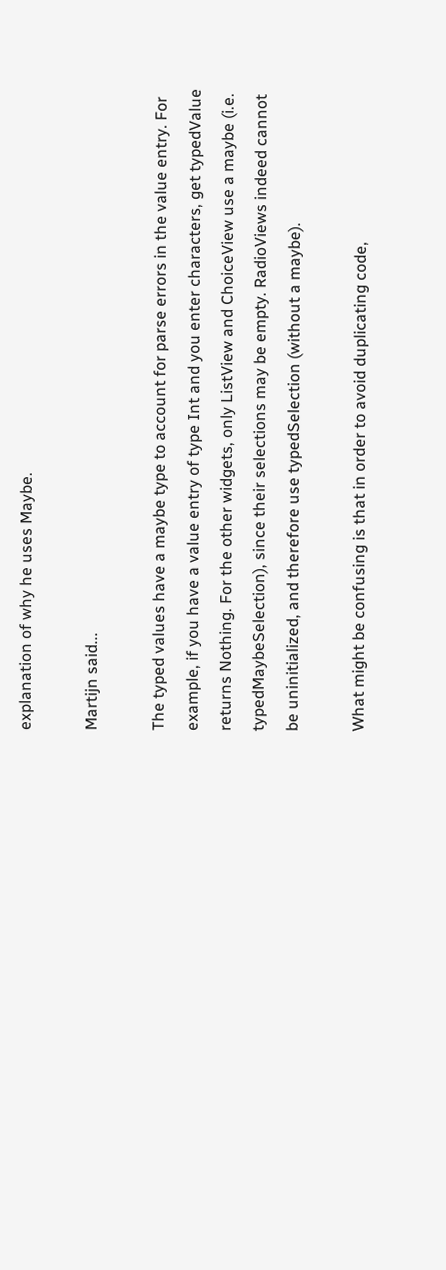explanation of why he uses Maybe.

Martijn said...

The typed values have a maybe type to account for parse errors in the value entry. For example, if you have a value entry of type Int and you enter characters, get typedValue returns Nothing. For the other widgets, only ListView and ChoiceView use a maybe (i.e. typedMaybeSelection), since their selections may be empty. RadioViews indeed cannot be uninitialized, and therefore use typedSelection (without a maybe).

What might be confusing is that in order to avoid duplicating code,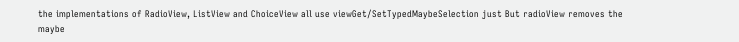the implementations of RadioView, ListView and ChoiceView all use viewGet/SetTypedMaybeSelection just But radioView removes the maybe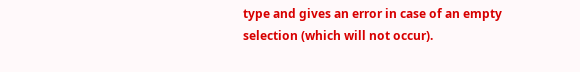type and gives an error in case of an empty selection (which will not occur).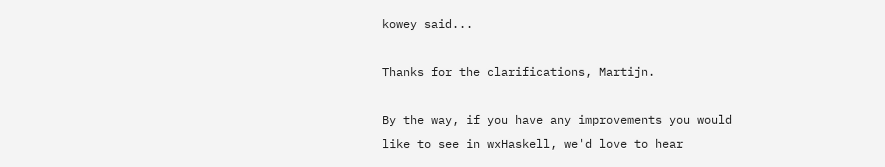kowey said...

Thanks for the clarifications, Martijn.

By the way, if you have any improvements you would like to see in wxHaskell, we'd love to hear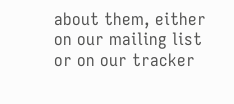about them, either on our mailing list or on our tracker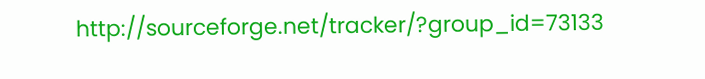http://sourceforge.net/tracker/?group_id=73133